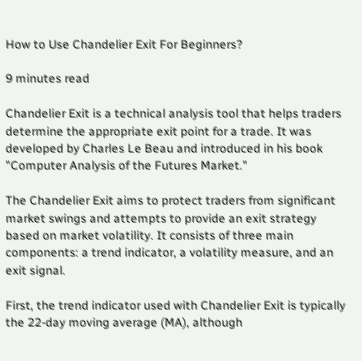How to Use Chandelier Exit For Beginners?

9 minutes read

Chandelier Exit is a technical analysis tool that helps traders determine the appropriate exit point for a trade. It was developed by Charles Le Beau and introduced in his book "Computer Analysis of the Futures Market."

The Chandelier Exit aims to protect traders from significant market swings and attempts to provide an exit strategy based on market volatility. It consists of three main components: a trend indicator, a volatility measure, and an exit signal.

First, the trend indicator used with Chandelier Exit is typically the 22-day moving average (MA), although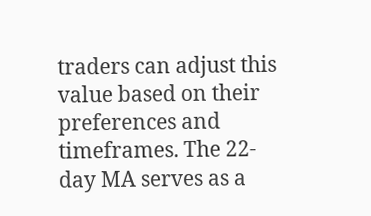traders can adjust this value based on their preferences and timeframes. The 22-day MA serves as a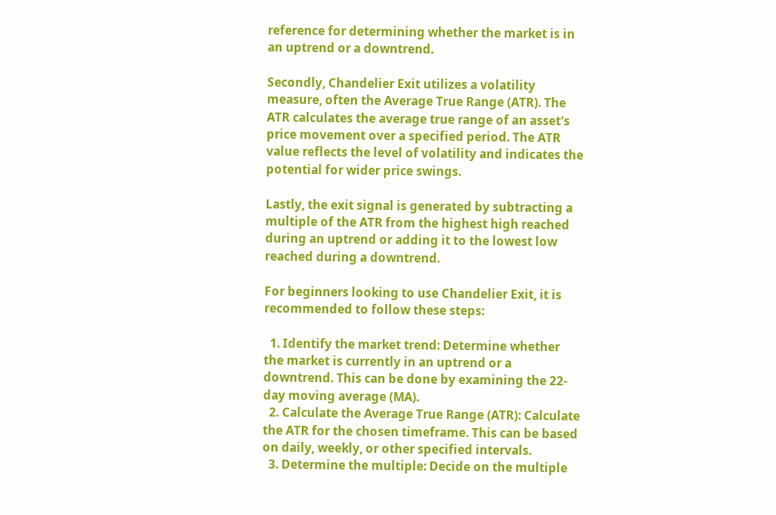reference for determining whether the market is in an uptrend or a downtrend.

Secondly, Chandelier Exit utilizes a volatility measure, often the Average True Range (ATR). The ATR calculates the average true range of an asset's price movement over a specified period. The ATR value reflects the level of volatility and indicates the potential for wider price swings.

Lastly, the exit signal is generated by subtracting a multiple of the ATR from the highest high reached during an uptrend or adding it to the lowest low reached during a downtrend.

For beginners looking to use Chandelier Exit, it is recommended to follow these steps:

  1. Identify the market trend: Determine whether the market is currently in an uptrend or a downtrend. This can be done by examining the 22-day moving average (MA).
  2. Calculate the Average True Range (ATR): Calculate the ATR for the chosen timeframe. This can be based on daily, weekly, or other specified intervals.
  3. Determine the multiple: Decide on the multiple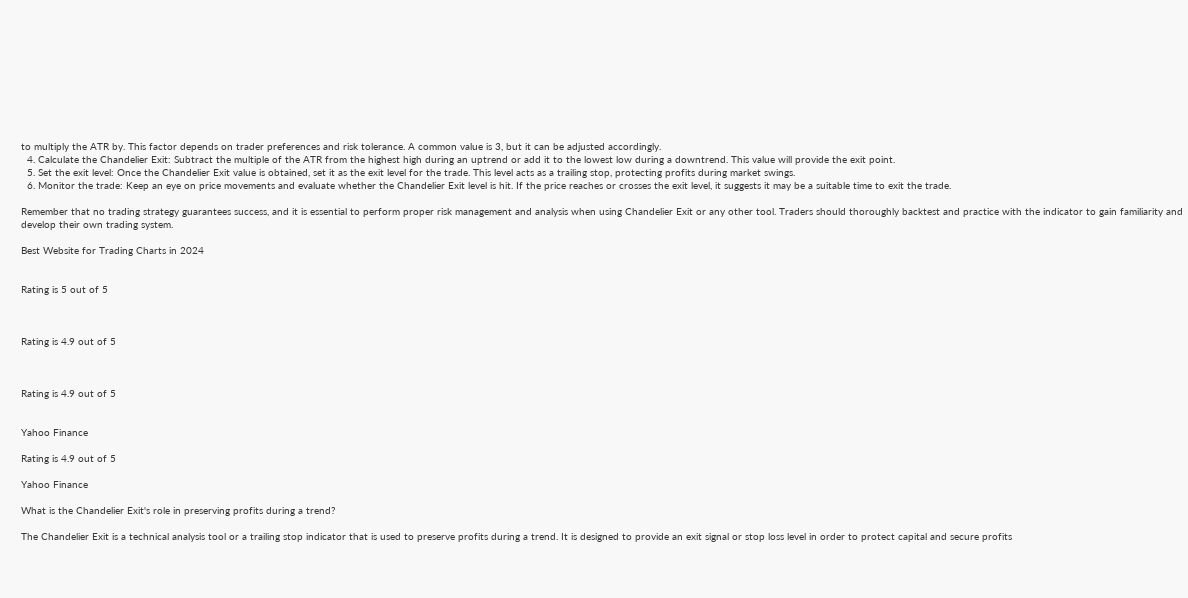to multiply the ATR by. This factor depends on trader preferences and risk tolerance. A common value is 3, but it can be adjusted accordingly.
  4. Calculate the Chandelier Exit: Subtract the multiple of the ATR from the highest high during an uptrend or add it to the lowest low during a downtrend. This value will provide the exit point.
  5. Set the exit level: Once the Chandelier Exit value is obtained, set it as the exit level for the trade. This level acts as a trailing stop, protecting profits during market swings.
  6. Monitor the trade: Keep an eye on price movements and evaluate whether the Chandelier Exit level is hit. If the price reaches or crosses the exit level, it suggests it may be a suitable time to exit the trade.

Remember that no trading strategy guarantees success, and it is essential to perform proper risk management and analysis when using Chandelier Exit or any other tool. Traders should thoroughly backtest and practice with the indicator to gain familiarity and develop their own trading system.

Best Website for Trading Charts in 2024


Rating is 5 out of 5



Rating is 4.9 out of 5



Rating is 4.9 out of 5


Yahoo Finance

Rating is 4.9 out of 5

Yahoo Finance

What is the Chandelier Exit's role in preserving profits during a trend?

The Chandelier Exit is a technical analysis tool or a trailing stop indicator that is used to preserve profits during a trend. It is designed to provide an exit signal or stop loss level in order to protect capital and secure profits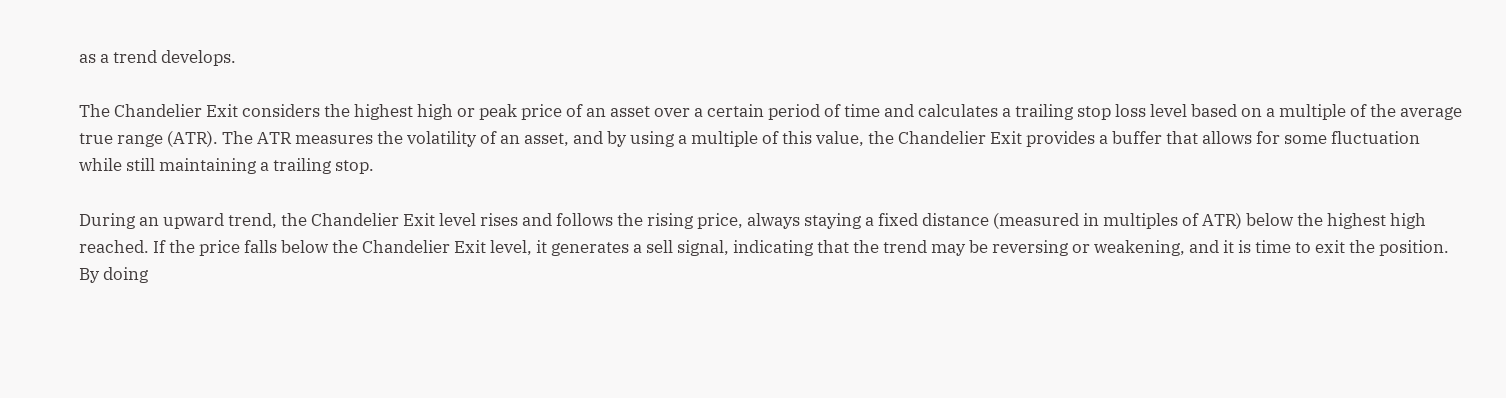as a trend develops.

The Chandelier Exit considers the highest high or peak price of an asset over a certain period of time and calculates a trailing stop loss level based on a multiple of the average true range (ATR). The ATR measures the volatility of an asset, and by using a multiple of this value, the Chandelier Exit provides a buffer that allows for some fluctuation while still maintaining a trailing stop.

During an upward trend, the Chandelier Exit level rises and follows the rising price, always staying a fixed distance (measured in multiples of ATR) below the highest high reached. If the price falls below the Chandelier Exit level, it generates a sell signal, indicating that the trend may be reversing or weakening, and it is time to exit the position. By doing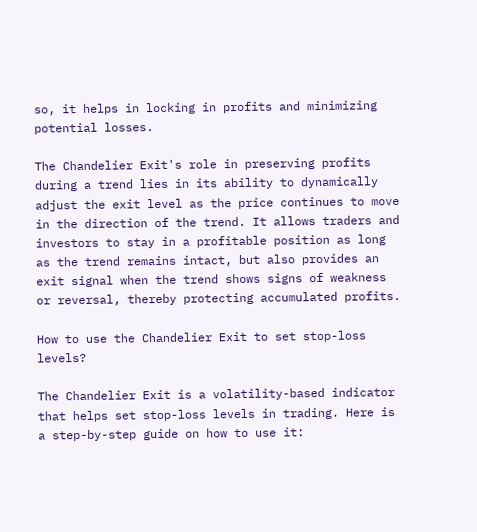so, it helps in locking in profits and minimizing potential losses.

The Chandelier Exit's role in preserving profits during a trend lies in its ability to dynamically adjust the exit level as the price continues to move in the direction of the trend. It allows traders and investors to stay in a profitable position as long as the trend remains intact, but also provides an exit signal when the trend shows signs of weakness or reversal, thereby protecting accumulated profits.

How to use the Chandelier Exit to set stop-loss levels?

The Chandelier Exit is a volatility-based indicator that helps set stop-loss levels in trading. Here is a step-by-step guide on how to use it: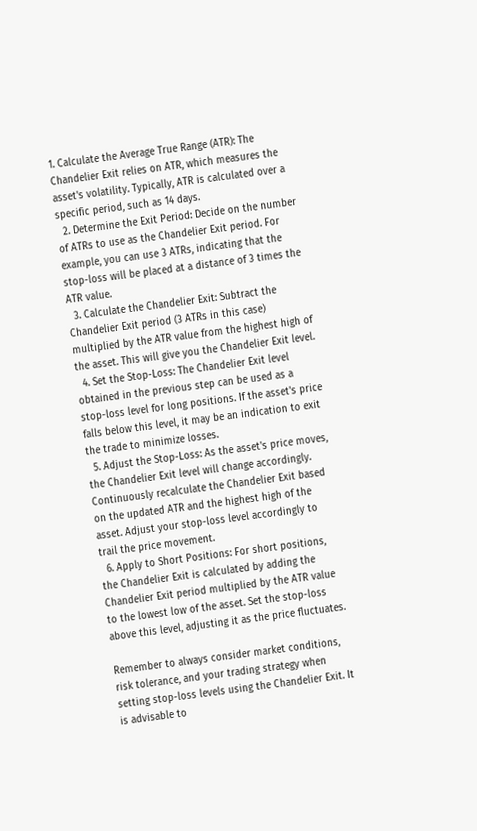1. Calculate the Average True Range (ATR): The Chandelier Exit relies on ATR, which measures the asset's volatility. Typically, ATR is calculated over a specific period, such as 14 days.
  2. Determine the Exit Period: Decide on the number of ATRs to use as the Chandelier Exit period. For example, you can use 3 ATRs, indicating that the stop-loss will be placed at a distance of 3 times the ATR value.
  3. Calculate the Chandelier Exit: Subtract the Chandelier Exit period (3 ATRs in this case) multiplied by the ATR value from the highest high of the asset. This will give you the Chandelier Exit level.
  4. Set the Stop-Loss: The Chandelier Exit level obtained in the previous step can be used as a stop-loss level for long positions. If the asset's price falls below this level, it may be an indication to exit the trade to minimize losses.
  5. Adjust the Stop-Loss: As the asset's price moves, the Chandelier Exit level will change accordingly. Continuously recalculate the Chandelier Exit based on the updated ATR and the highest high of the asset. Adjust your stop-loss level accordingly to trail the price movement.
  6. Apply to Short Positions: For short positions, the Chandelier Exit is calculated by adding the Chandelier Exit period multiplied by the ATR value to the lowest low of the asset. Set the stop-loss above this level, adjusting it as the price fluctuates.

Remember to always consider market conditions, risk tolerance, and your trading strategy when setting stop-loss levels using the Chandelier Exit. It is advisable to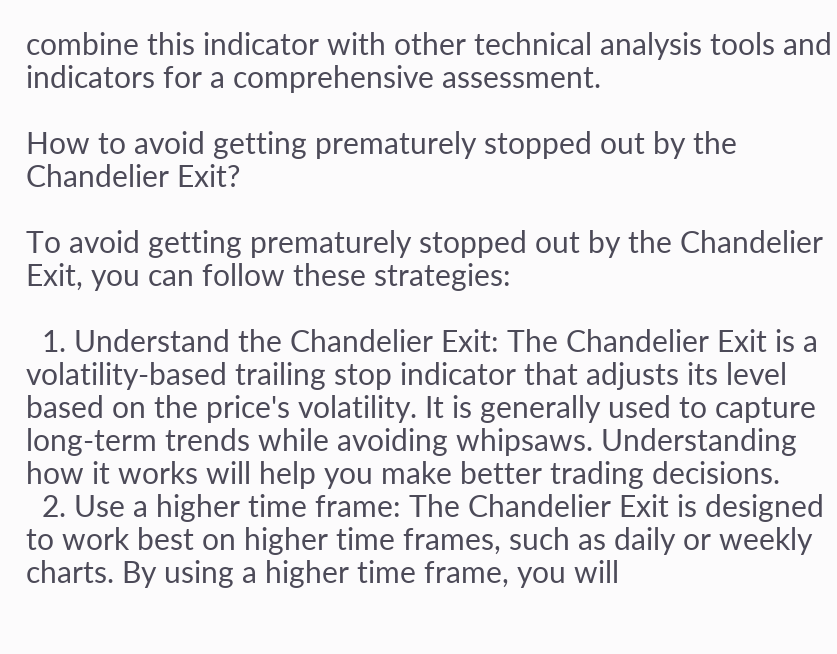combine this indicator with other technical analysis tools and indicators for a comprehensive assessment.

How to avoid getting prematurely stopped out by the Chandelier Exit?

To avoid getting prematurely stopped out by the Chandelier Exit, you can follow these strategies:

  1. Understand the Chandelier Exit: The Chandelier Exit is a volatility-based trailing stop indicator that adjusts its level based on the price's volatility. It is generally used to capture long-term trends while avoiding whipsaws. Understanding how it works will help you make better trading decisions.
  2. Use a higher time frame: The Chandelier Exit is designed to work best on higher time frames, such as daily or weekly charts. By using a higher time frame, you will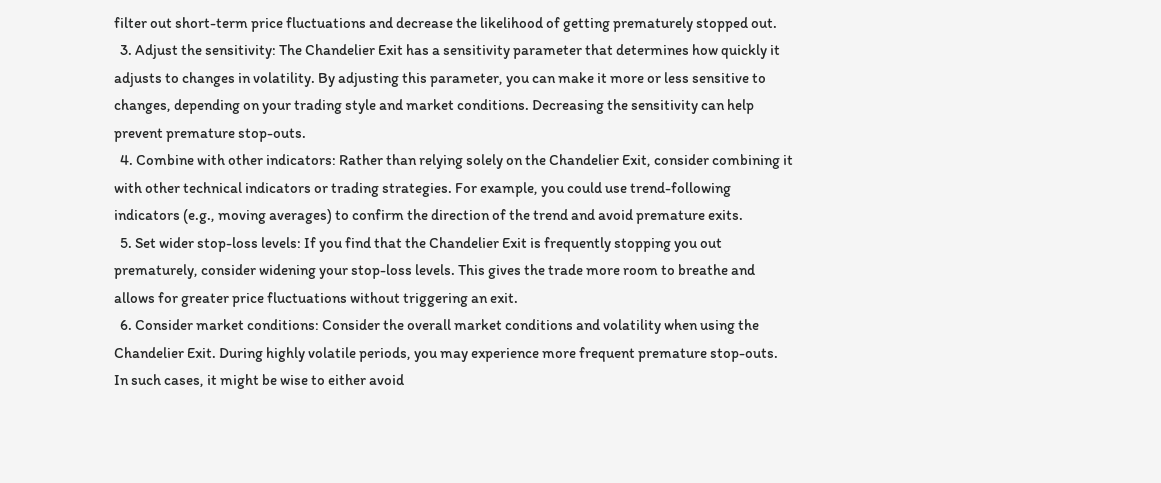filter out short-term price fluctuations and decrease the likelihood of getting prematurely stopped out.
  3. Adjust the sensitivity: The Chandelier Exit has a sensitivity parameter that determines how quickly it adjusts to changes in volatility. By adjusting this parameter, you can make it more or less sensitive to changes, depending on your trading style and market conditions. Decreasing the sensitivity can help prevent premature stop-outs.
  4. Combine with other indicators: Rather than relying solely on the Chandelier Exit, consider combining it with other technical indicators or trading strategies. For example, you could use trend-following indicators (e.g., moving averages) to confirm the direction of the trend and avoid premature exits.
  5. Set wider stop-loss levels: If you find that the Chandelier Exit is frequently stopping you out prematurely, consider widening your stop-loss levels. This gives the trade more room to breathe and allows for greater price fluctuations without triggering an exit.
  6. Consider market conditions: Consider the overall market conditions and volatility when using the Chandelier Exit. During highly volatile periods, you may experience more frequent premature stop-outs. In such cases, it might be wise to either avoid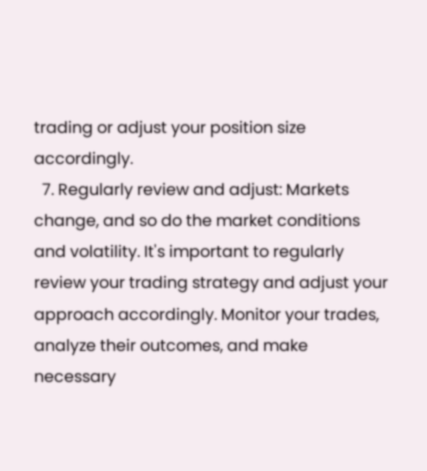trading or adjust your position size accordingly.
  7. Regularly review and adjust: Markets change, and so do the market conditions and volatility. It's important to regularly review your trading strategy and adjust your approach accordingly. Monitor your trades, analyze their outcomes, and make necessary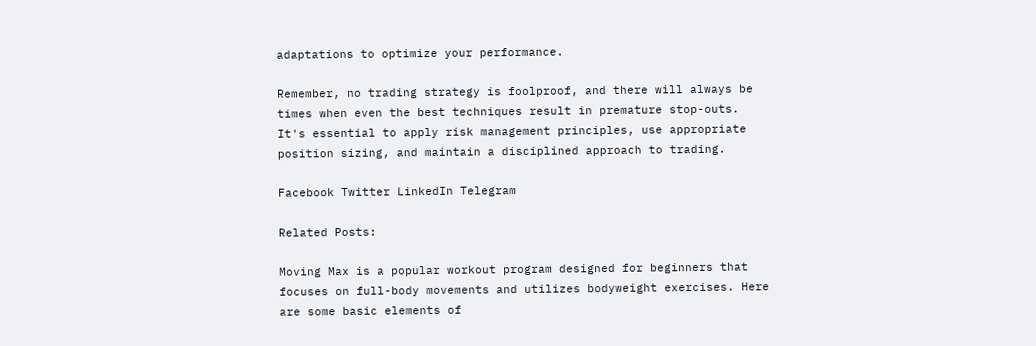adaptations to optimize your performance.

Remember, no trading strategy is foolproof, and there will always be times when even the best techniques result in premature stop-outs. It's essential to apply risk management principles, use appropriate position sizing, and maintain a disciplined approach to trading.

Facebook Twitter LinkedIn Telegram

Related Posts:

Moving Max is a popular workout program designed for beginners that focuses on full-body movements and utilizes bodyweight exercises. Here are some basic elements of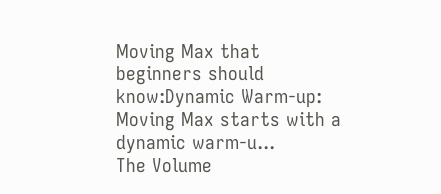Moving Max that beginners should know:Dynamic Warm-up: Moving Max starts with a dynamic warm-u...
The Volume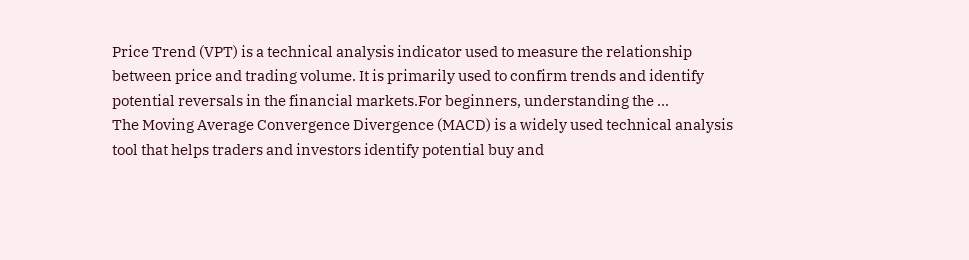Price Trend (VPT) is a technical analysis indicator used to measure the relationship between price and trading volume. It is primarily used to confirm trends and identify potential reversals in the financial markets.For beginners, understanding the ...
The Moving Average Convergence Divergence (MACD) is a widely used technical analysis tool that helps traders and investors identify potential buy and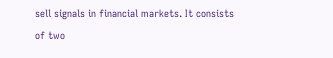sell signals in financial markets. It consists of two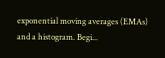exponential moving averages (EMAs) and a histogram. Begi...